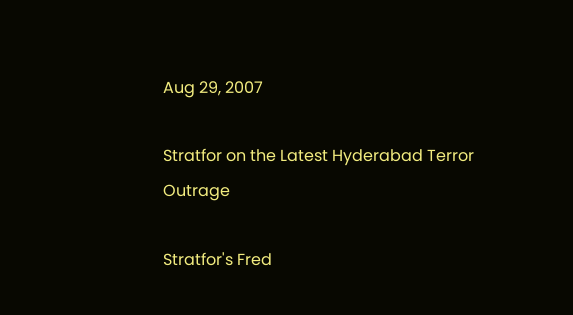Aug 29, 2007

Stratfor on the Latest Hyderabad Terror Outrage

Stratfor's Fred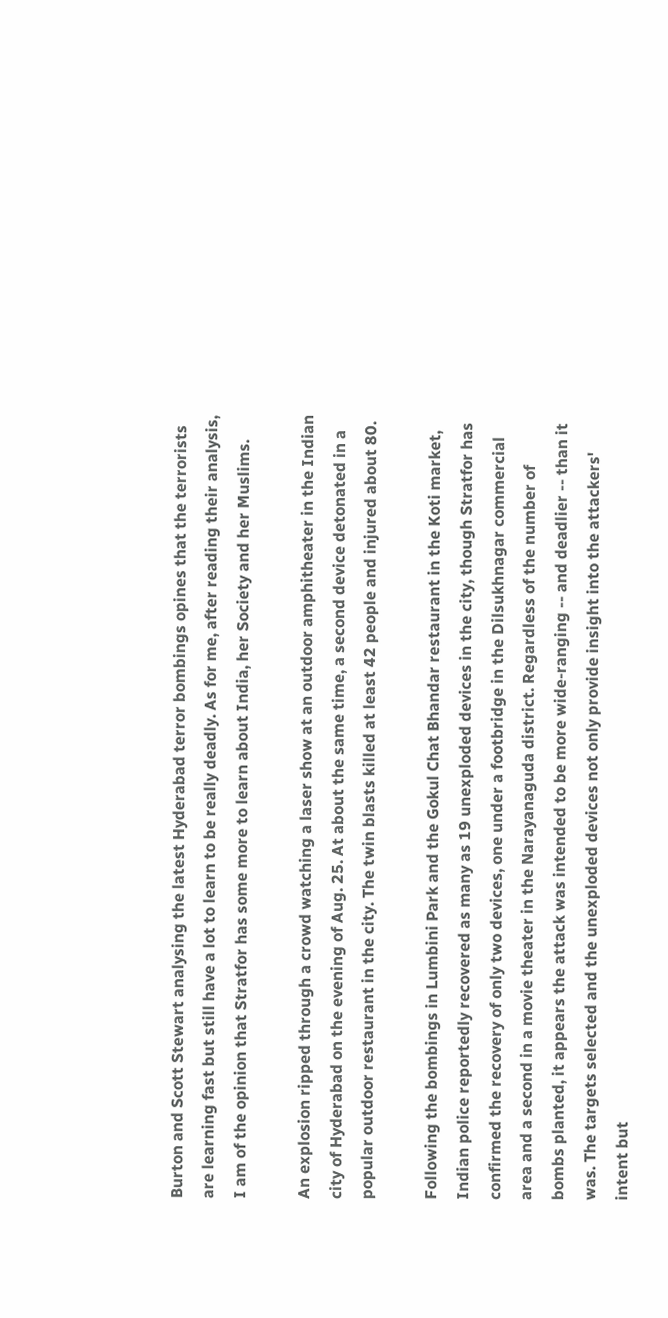Burton and Scott Stewart analysing the latest Hyderabad terror bombings opines that the terrorists are learning fast but still have a lot to learn to be really deadly. As for me, after reading their analysis, I am of the opinion that Stratfor has some more to learn about India, her Society and her Muslims.

An explosion ripped through a crowd watching a laser show at an outdoor amphitheater in the Indian city of Hyderabad on the evening of Aug. 25. At about the same time, a second device detonated in a popular outdoor restaurant in the city. The twin blasts killed at least 42 people and injured about 80.

Following the bombings in Lumbini Park and the Gokul Chat Bhandar restaurant in the Koti market, Indian police reportedly recovered as many as 19 unexploded devices in the city, though Stratfor has confirmed the recovery of only two devices, one under a footbridge in the Dilsukhnagar commercial area and a second in a movie theater in the Narayanaguda district. Regardless of the number of bombs planted, it appears the attack was intended to be more wide-ranging -- and deadlier -- than it was. The targets selected and the unexploded devices not only provide insight into the attackers' intent but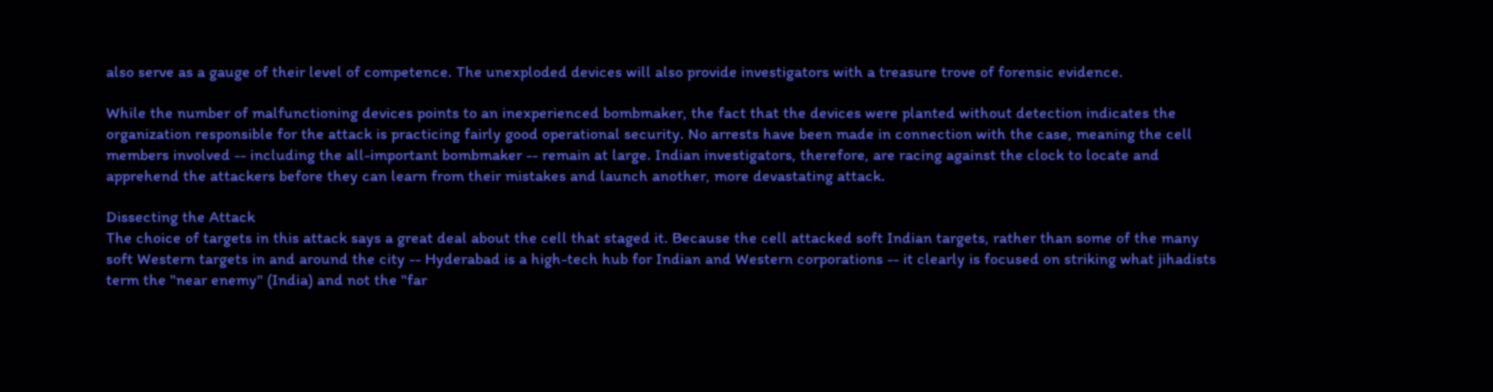also serve as a gauge of their level of competence. The unexploded devices will also provide investigators with a treasure trove of forensic evidence.

While the number of malfunctioning devices points to an inexperienced bombmaker, the fact that the devices were planted without detection indicates the organization responsible for the attack is practicing fairly good operational security. No arrests have been made in connection with the case, meaning the cell members involved -- including the all-important bombmaker -- remain at large. Indian investigators, therefore, are racing against the clock to locate and apprehend the attackers before they can learn from their mistakes and launch another, more devastating attack.

Dissecting the Attack
The choice of targets in this attack says a great deal about the cell that staged it. Because the cell attacked soft Indian targets, rather than some of the many soft Western targets in and around the city -- Hyderabad is a high-tech hub for Indian and Western corporations -- it clearly is focused on striking what jihadists term the "near enemy" (India) and not the "far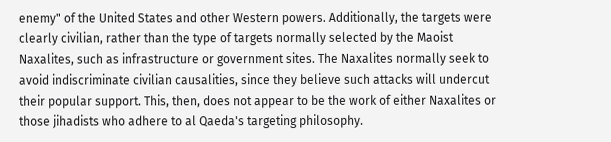enemy" of the United States and other Western powers. Additionally, the targets were clearly civilian, rather than the type of targets normally selected by the Maoist Naxalites, such as infrastructure or government sites. The Naxalites normally seek to avoid indiscriminate civilian causalities, since they believe such attacks will undercut their popular support. This, then, does not appear to be the work of either Naxalites or those jihadists who adhere to al Qaeda's targeting philosophy.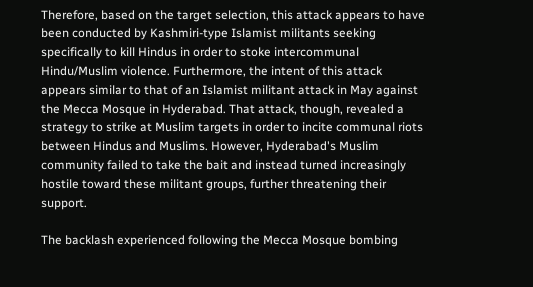Therefore, based on the target selection, this attack appears to have been conducted by Kashmiri-type Islamist militants seeking specifically to kill Hindus in order to stoke intercommunal Hindu/Muslim violence. Furthermore, the intent of this attack appears similar to that of an Islamist militant attack in May against the Mecca Mosque in Hyderabad. That attack, though, revealed a strategy to strike at Muslim targets in order to incite communal riots between Hindus and Muslims. However, Hyderabad's Muslim community failed to take the bait and instead turned increasingly hostile toward these militant groups, further threatening their support.

The backlash experienced following the Mecca Mosque bombing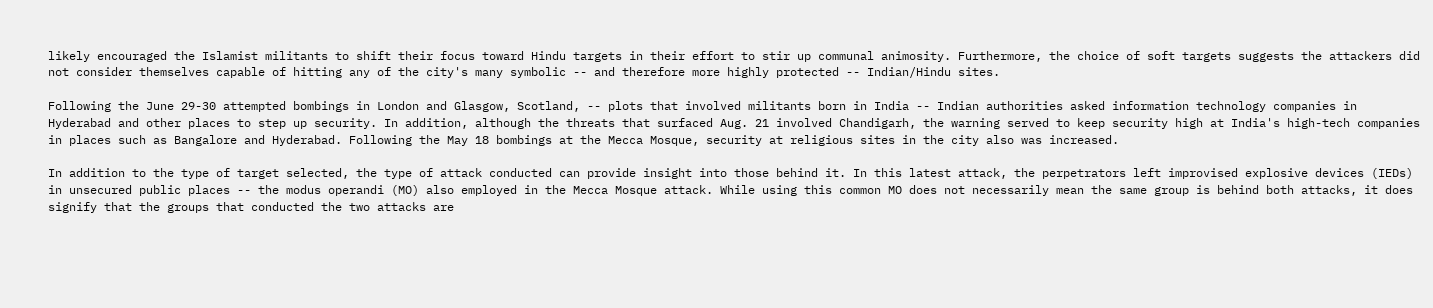likely encouraged the Islamist militants to shift their focus toward Hindu targets in their effort to stir up communal animosity. Furthermore, the choice of soft targets suggests the attackers did not consider themselves capable of hitting any of the city's many symbolic -- and therefore more highly protected -- Indian/Hindu sites.

Following the June 29-30 attempted bombings in London and Glasgow, Scotland, -- plots that involved militants born in India -- Indian authorities asked information technology companies in Hyderabad and other places to step up security. In addition, although the threats that surfaced Aug. 21 involved Chandigarh, the warning served to keep security high at India's high-tech companies in places such as Bangalore and Hyderabad. Following the May 18 bombings at the Mecca Mosque, security at religious sites in the city also was increased.

In addition to the type of target selected, the type of attack conducted can provide insight into those behind it. In this latest attack, the perpetrators left improvised explosive devices (IEDs) in unsecured public places -- the modus operandi (MO) also employed in the Mecca Mosque attack. While using this common MO does not necessarily mean the same group is behind both attacks, it does signify that the groups that conducted the two attacks are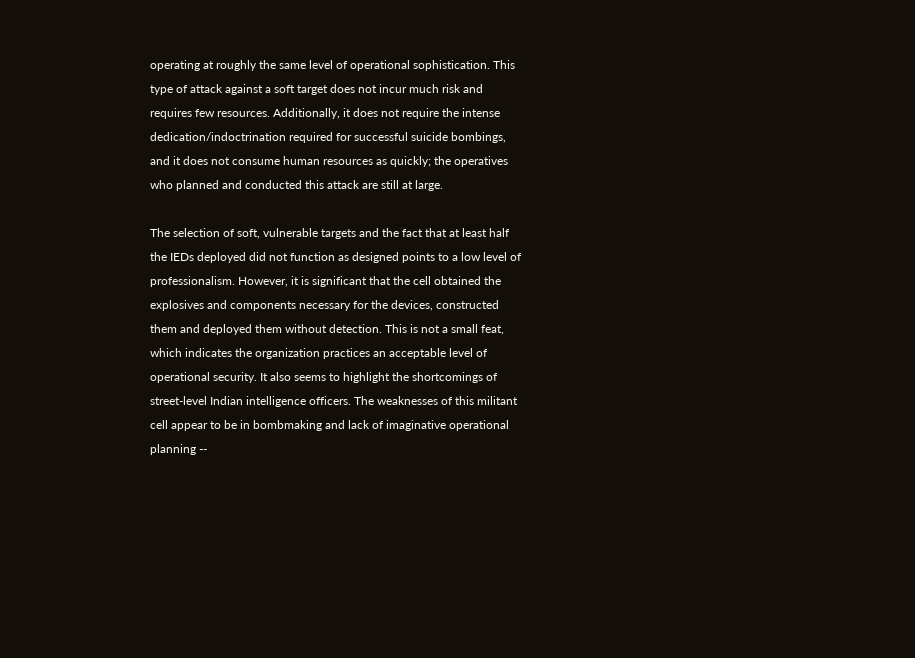operating at roughly the same level of operational sophistication. This type of attack against a soft target does not incur much risk and requires few resources. Additionally, it does not require the intense dedication/indoctrination required for successful suicide bombings, and it does not consume human resources as quickly; the operatives who planned and conducted this attack are still at large.

The selection of soft, vulnerable targets and the fact that at least half the IEDs deployed did not function as designed points to a low level of professionalism. However, it is significant that the cell obtained the explosives and components necessary for the devices, constructed them and deployed them without detection. This is not a small feat, which indicates the organization practices an acceptable level of operational security. It also seems to highlight the shortcomings of street-level Indian intelligence officers. The weaknesses of this militant cell appear to be in bombmaking and lack of imaginative operational planning --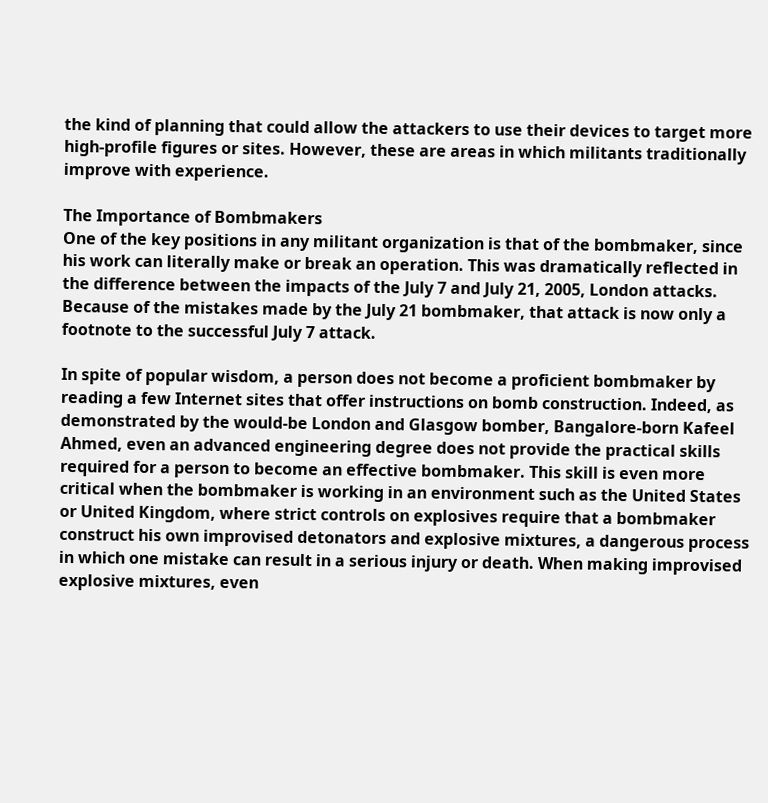the kind of planning that could allow the attackers to use their devices to target more high-profile figures or sites. However, these are areas in which militants traditionally improve with experience.

The Importance of Bombmakers
One of the key positions in any militant organization is that of the bombmaker, since his work can literally make or break an operation. This was dramatically reflected in the difference between the impacts of the July 7 and July 21, 2005, London attacks. Because of the mistakes made by the July 21 bombmaker, that attack is now only a footnote to the successful July 7 attack.

In spite of popular wisdom, a person does not become a proficient bombmaker by reading a few Internet sites that offer instructions on bomb construction. Indeed, as demonstrated by the would-be London and Glasgow bomber, Bangalore-born Kafeel Ahmed, even an advanced engineering degree does not provide the practical skills required for a person to become an effective bombmaker. This skill is even more critical when the bombmaker is working in an environment such as the United States or United Kingdom, where strict controls on explosives require that a bombmaker construct his own improvised detonators and explosive mixtures, a dangerous process in which one mistake can result in a serious injury or death. When making improvised explosive mixtures, even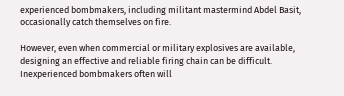experienced bombmakers, including militant mastermind Abdel Basit, occasionally catch themselves on fire.

However, even when commercial or military explosives are available, designing an effective and reliable firing chain can be difficult. Inexperienced bombmakers often will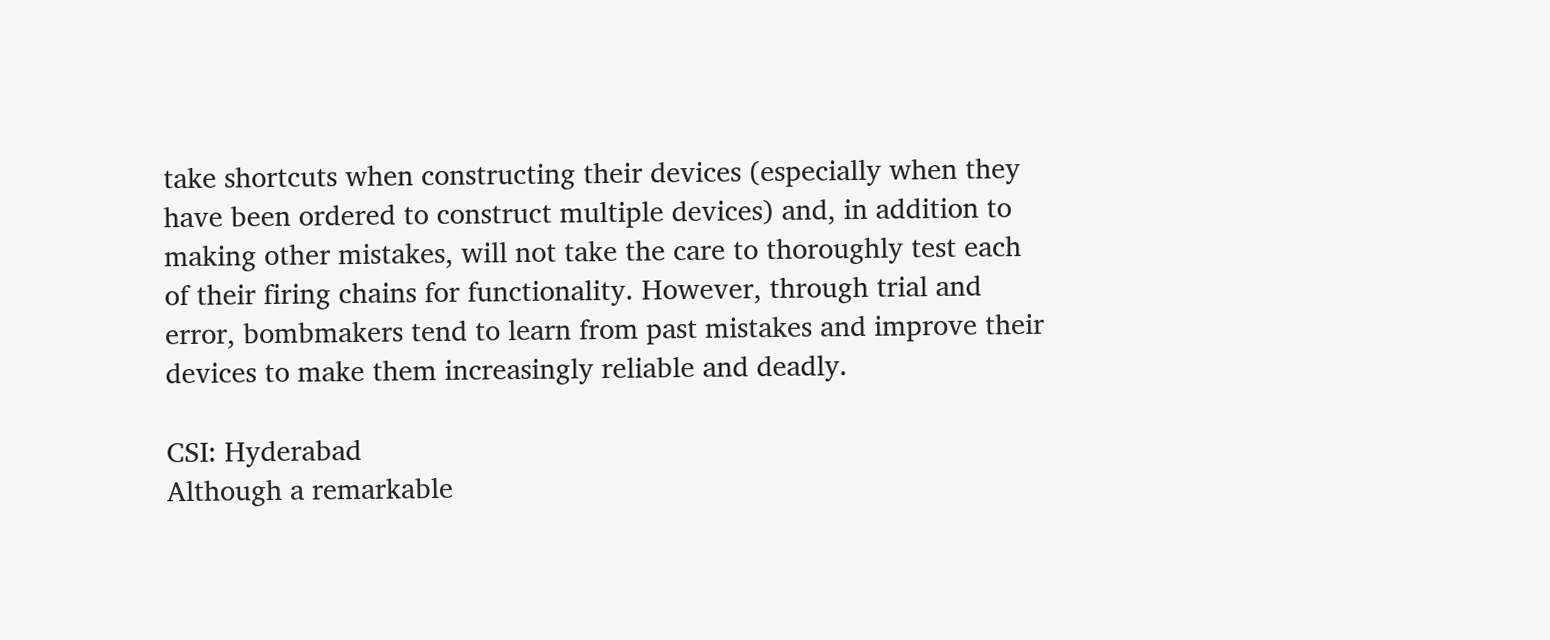take shortcuts when constructing their devices (especially when they have been ordered to construct multiple devices) and, in addition to making other mistakes, will not take the care to thoroughly test each of their firing chains for functionality. However, through trial and error, bombmakers tend to learn from past mistakes and improve their devices to make them increasingly reliable and deadly.

CSI: Hyderabad
Although a remarkable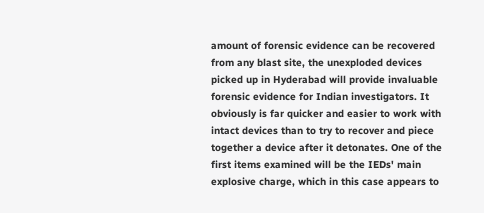amount of forensic evidence can be recovered from any blast site, the unexploded devices picked up in Hyderabad will provide invaluable forensic evidence for Indian investigators. It obviously is far quicker and easier to work with intact devices than to try to recover and piece together a device after it detonates. One of the first items examined will be the IEDs' main explosive charge, which in this case appears to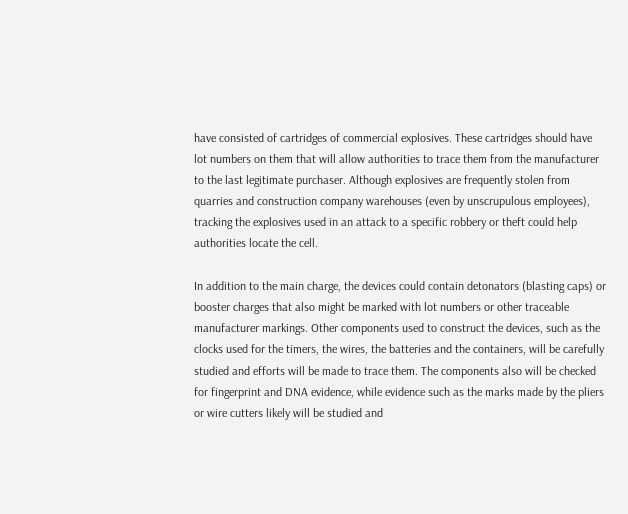have consisted of cartridges of commercial explosives. These cartridges should have lot numbers on them that will allow authorities to trace them from the manufacturer to the last legitimate purchaser. Although explosives are frequently stolen from quarries and construction company warehouses (even by unscrupulous employees), tracking the explosives used in an attack to a specific robbery or theft could help authorities locate the cell.

In addition to the main charge, the devices could contain detonators (blasting caps) or booster charges that also might be marked with lot numbers or other traceable manufacturer markings. Other components used to construct the devices, such as the clocks used for the timers, the wires, the batteries and the containers, will be carefully studied and efforts will be made to trace them. The components also will be checked for fingerprint and DNA evidence, while evidence such as the marks made by the pliers or wire cutters likely will be studied and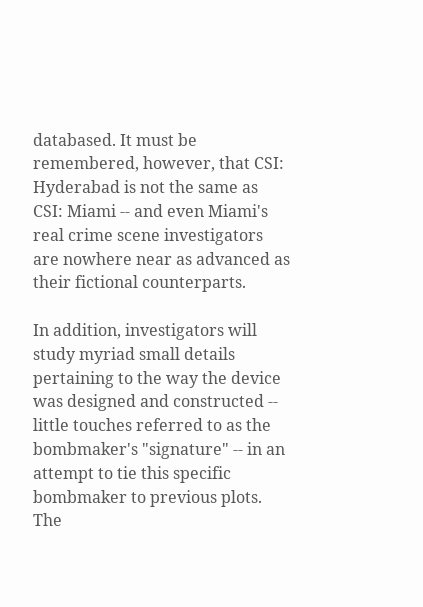databased. It must be remembered, however, that CSI: Hyderabad is not the same as CSI: Miami -- and even Miami's real crime scene investigators are nowhere near as advanced as their fictional counterparts.

In addition, investigators will study myriad small details pertaining to the way the device was designed and constructed -- little touches referred to as the bombmaker's "signature" -- in an attempt to tie this specific bombmaker to previous plots. The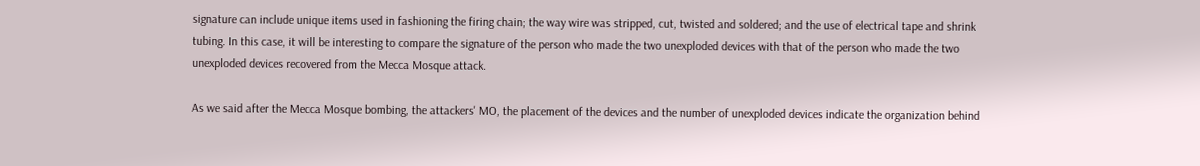signature can include unique items used in fashioning the firing chain; the way wire was stripped, cut, twisted and soldered; and the use of electrical tape and shrink tubing. In this case, it will be interesting to compare the signature of the person who made the two unexploded devices with that of the person who made the two unexploded devices recovered from the Mecca Mosque attack.

As we said after the Mecca Mosque bombing, the attackers' MO, the placement of the devices and the number of unexploded devices indicate the organization behind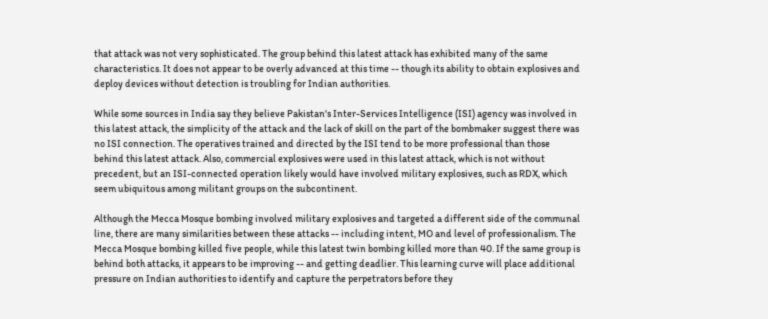that attack was not very sophisticated. The group behind this latest attack has exhibited many of the same characteristics. It does not appear to be overly advanced at this time -- though its ability to obtain explosives and deploy devices without detection is troubling for Indian authorities.

While some sources in India say they believe Pakistan's Inter-Services Intelligence (ISI) agency was involved in this latest attack, the simplicity of the attack and the lack of skill on the part of the bombmaker suggest there was no ISI connection. The operatives trained and directed by the ISI tend to be more professional than those behind this latest attack. Also, commercial explosives were used in this latest attack, which is not without precedent, but an ISI-connected operation likely would have involved military explosives, such as RDX, which seem ubiquitous among militant groups on the subcontinent.

Although the Mecca Mosque bombing involved military explosives and targeted a different side of the communal line, there are many similarities between these attacks -- including intent, MO and level of professionalism. The Mecca Mosque bombing killed five people, while this latest twin bombing killed more than 40. If the same group is behind both attacks, it appears to be improving -- and getting deadlier. This learning curve will place additional pressure on Indian authorities to identify and capture the perpetrators before they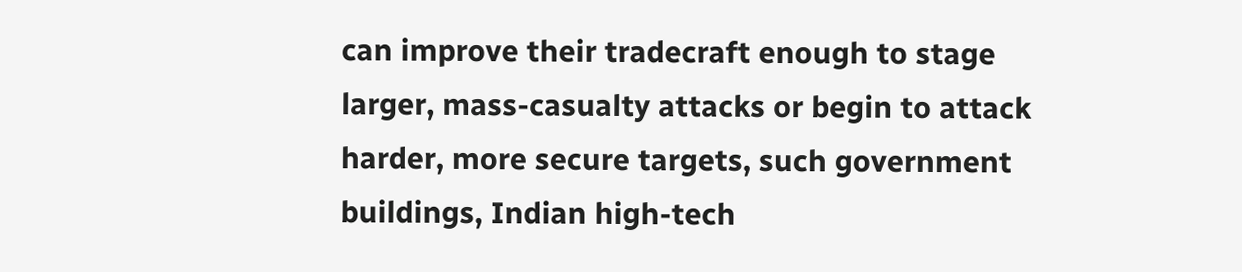can improve their tradecraft enough to stage larger, mass-casualty attacks or begin to attack harder, more secure targets, such government buildings, Indian high-tech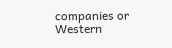companies or Western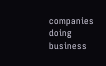companies doing business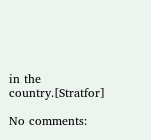in the country.[Stratfor]

No comments: